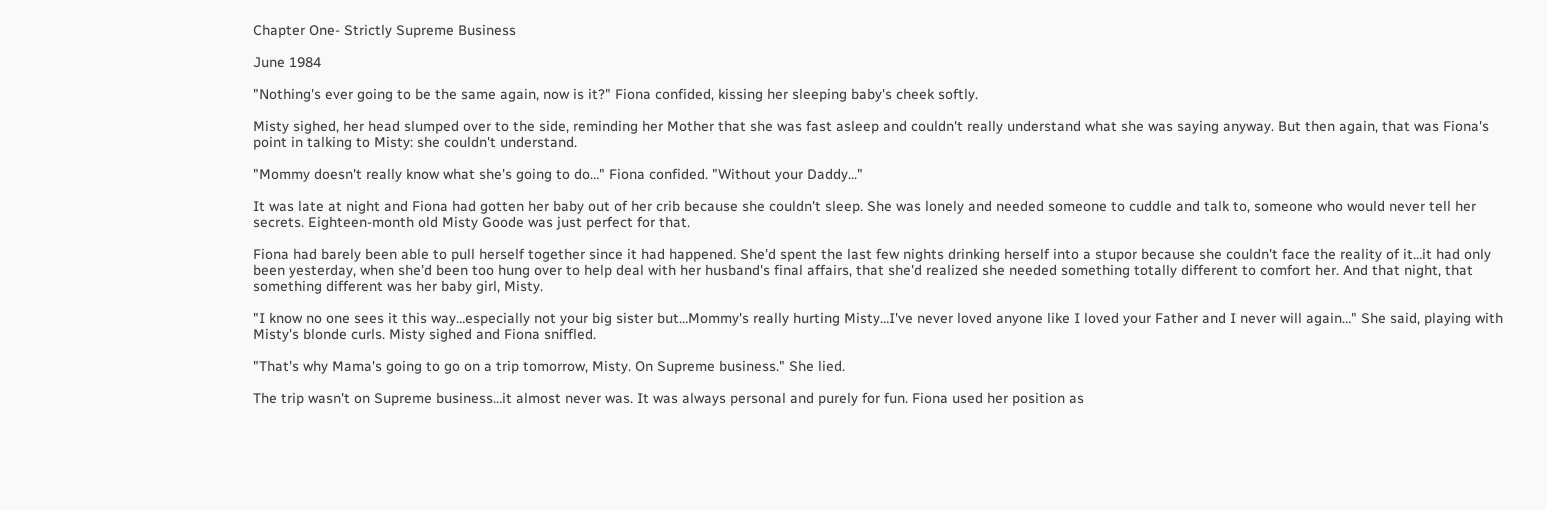Chapter One- Strictly Supreme Business

June 1984

"Nothing's ever going to be the same again, now is it?" Fiona confided, kissing her sleeping baby's cheek softly.

Misty sighed, her head slumped over to the side, reminding her Mother that she was fast asleep and couldn't really understand what she was saying anyway. But then again, that was Fiona's point in talking to Misty: she couldn't understand.

"Mommy doesn't really know what she's going to do…" Fiona confided. "Without your Daddy..."

It was late at night and Fiona had gotten her baby out of her crib because she couldn't sleep. She was lonely and needed someone to cuddle and talk to, someone who would never tell her secrets. Eighteen-month old Misty Goode was just perfect for that.

Fiona had barely been able to pull herself together since it had happened. She'd spent the last few nights drinking herself into a stupor because she couldn't face the reality of it…it had only been yesterday, when she'd been too hung over to help deal with her husband's final affairs, that she'd realized she needed something totally different to comfort her. And that night, that something different was her baby girl, Misty.

"I know no one sees it this way…especially not your big sister but…Mommy's really hurting Misty…I've never loved anyone like I loved your Father and I never will again…" She said, playing with Misty's blonde curls. Misty sighed and Fiona sniffled.

"That's why Mama's going to go on a trip tomorrow, Misty. On Supreme business." She lied.

The trip wasn't on Supreme business…it almost never was. It was always personal and purely for fun. Fiona used her position as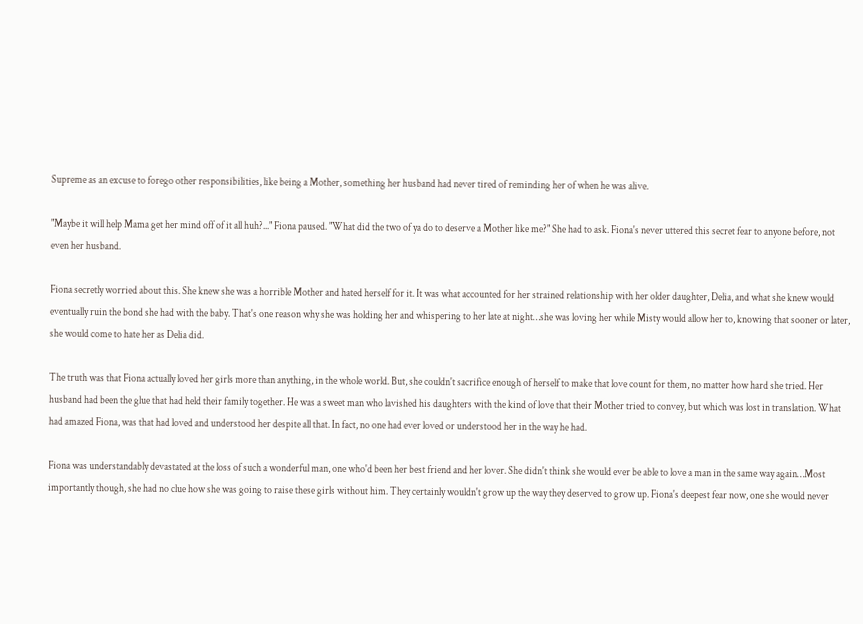Supreme as an excuse to forego other responsibilities, like being a Mother, something her husband had never tired of reminding her of when he was alive.

"Maybe it will help Mama get her mind off of it all huh?..." Fiona paused. "What did the two of ya do to deserve a Mother like me?" She had to ask. Fiona's never uttered this secret fear to anyone before, not even her husband.

Fiona secretly worried about this. She knew she was a horrible Mother and hated herself for it. It was what accounted for her strained relationship with her older daughter, Delia, and what she knew would eventually ruin the bond she had with the baby. That's one reason why she was holding her and whispering to her late at night…she was loving her while Misty would allow her to, knowing that sooner or later, she would come to hate her as Delia did.

The truth was that Fiona actually loved her girls more than anything, in the whole world. But, she couldn't sacrifice enough of herself to make that love count for them, no matter how hard she tried. Her husband had been the glue that had held their family together. He was a sweet man who lavished his daughters with the kind of love that their Mother tried to convey, but which was lost in translation. What had amazed Fiona, was that had loved and understood her despite all that. In fact, no one had ever loved or understood her in the way he had.

Fiona was understandably devastated at the loss of such a wonderful man, one who'd been her best friend and her lover. She didn't think she would ever be able to love a man in the same way again…Most importantly though, she had no clue how she was going to raise these girls without him. They certainly wouldn't grow up the way they deserved to grow up. Fiona's deepest fear now, one she would never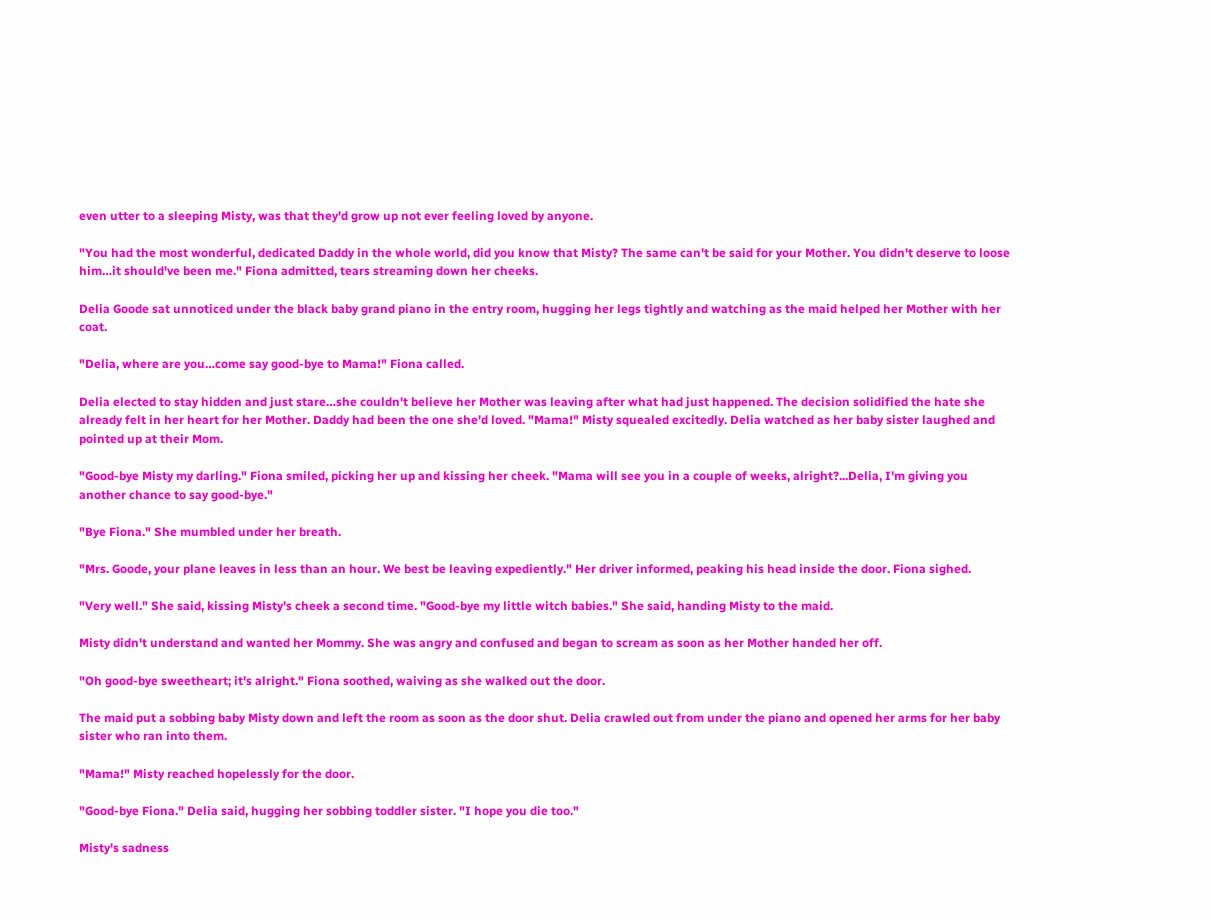even utter to a sleeping Misty, was that they'd grow up not ever feeling loved by anyone.

"You had the most wonderful, dedicated Daddy in the whole world, did you know that Misty? The same can't be said for your Mother. You didn't deserve to loose him…it should've been me." Fiona admitted, tears streaming down her cheeks.

Delia Goode sat unnoticed under the black baby grand piano in the entry room, hugging her legs tightly and watching as the maid helped her Mother with her coat.

"Delia, where are you…come say good-bye to Mama!" Fiona called.

Delia elected to stay hidden and just stare…she couldn't believe her Mother was leaving after what had just happened. The decision solidified the hate she already felt in her heart for her Mother. Daddy had been the one she'd loved. "Mama!" Misty squealed excitedly. Delia watched as her baby sister laughed and pointed up at their Mom.

"Good-bye Misty my darling." Fiona smiled, picking her up and kissing her cheek. "Mama will see you in a couple of weeks, alright?...Delia, I'm giving you another chance to say good-bye."

"Bye Fiona." She mumbled under her breath.

"Mrs. Goode, your plane leaves in less than an hour. We best be leaving expediently." Her driver informed, peaking his head inside the door. Fiona sighed.

"Very well." She said, kissing Misty's cheek a second time. "Good-bye my little witch babies." She said, handing Misty to the maid.

Misty didn't understand and wanted her Mommy. She was angry and confused and began to scream as soon as her Mother handed her off.

"Oh good-bye sweetheart; it's alright." Fiona soothed, waiving as she walked out the door.

The maid put a sobbing baby Misty down and left the room as soon as the door shut. Delia crawled out from under the piano and opened her arms for her baby sister who ran into them.

"Mama!" Misty reached hopelessly for the door.

"Good-bye Fiona." Delia said, hugging her sobbing toddler sister. "I hope you die too."

Misty's sadness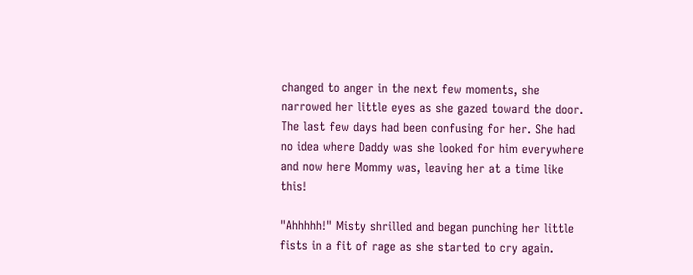changed to anger in the next few moments, she narrowed her little eyes as she gazed toward the door. The last few days had been confusing for her. She had no idea where Daddy was she looked for him everywhere and now here Mommy was, leaving her at a time like this!

"Ahhhhh!" Misty shrilled and began punching her little fists in a fit of rage as she started to cry again.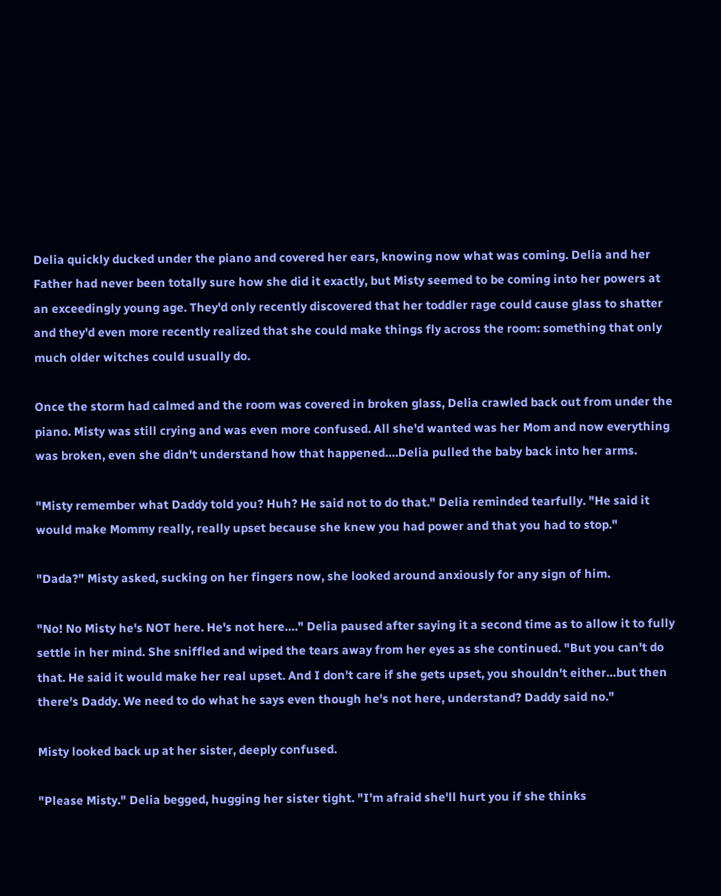Delia quickly ducked under the piano and covered her ears, knowing now what was coming. Delia and her Father had never been totally sure how she did it exactly, but Misty seemed to be coming into her powers at an exceedingly young age. They'd only recently discovered that her toddler rage could cause glass to shatter and they'd even more recently realized that she could make things fly across the room: something that only much older witches could usually do.

Once the storm had calmed and the room was covered in broken glass, Delia crawled back out from under the piano. Misty was still crying and was even more confused. All she'd wanted was her Mom and now everything was broken, even she didn't understand how that happened….Delia pulled the baby back into her arms.

"Misty remember what Daddy told you? Huh? He said not to do that." Delia reminded tearfully. "He said it would make Mommy really, really upset because she knew you had power and that you had to stop."

"Dada?" Misty asked, sucking on her fingers now, she looked around anxiously for any sign of him.

"No! No Misty he's NOT here. He's not here…." Delia paused after saying it a second time as to allow it to fully settle in her mind. She sniffled and wiped the tears away from her eyes as she continued. "But you can't do that. He said it would make her real upset. And I don't care if she gets upset, you shouldn't either…but then there's Daddy. We need to do what he says even though he's not here, understand? Daddy said no."

Misty looked back up at her sister, deeply confused.

"Please Misty." Delia begged, hugging her sister tight. "I'm afraid she'll hurt you if she thinks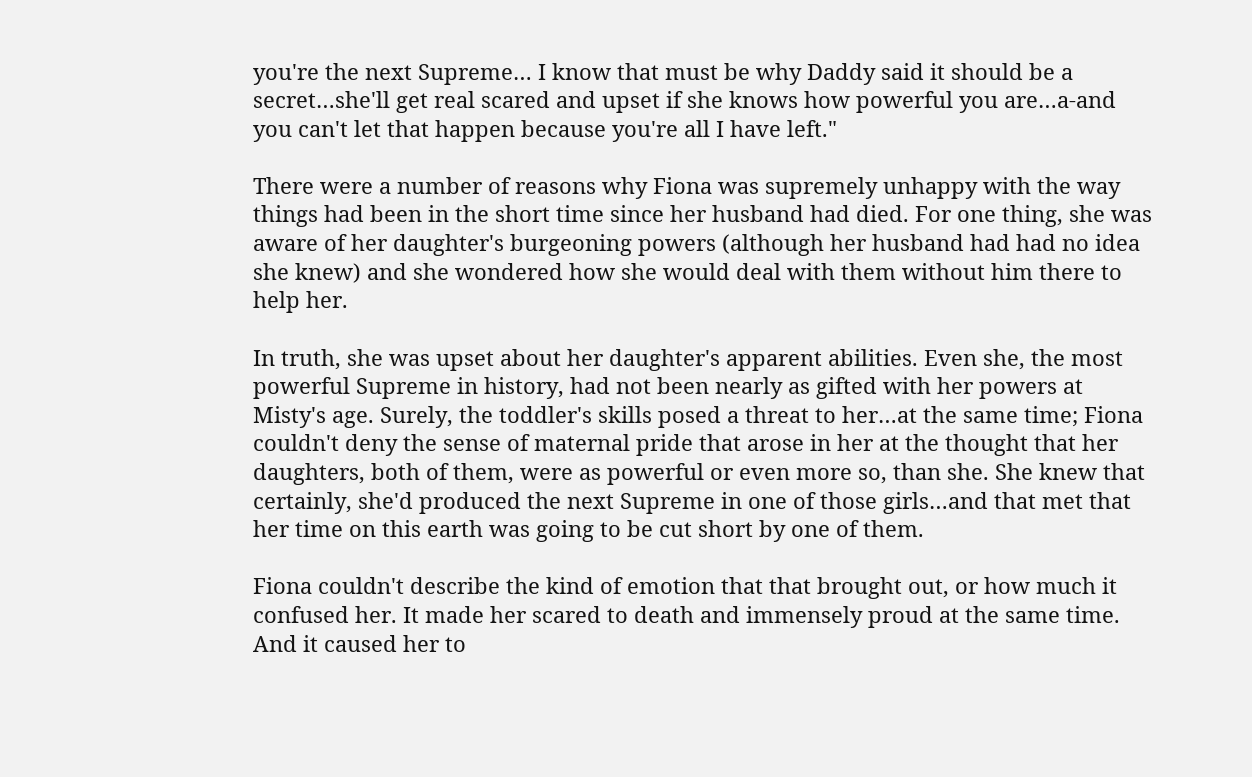you're the next Supreme… I know that must be why Daddy said it should be a secret…she'll get real scared and upset if she knows how powerful you are…a-and you can't let that happen because you're all I have left."

There were a number of reasons why Fiona was supremely unhappy with the way things had been in the short time since her husband had died. For one thing, she was aware of her daughter's burgeoning powers (although her husband had had no idea she knew) and she wondered how she would deal with them without him there to help her.

In truth, she was upset about her daughter's apparent abilities. Even she, the most powerful Supreme in history, had not been nearly as gifted with her powers at Misty's age. Surely, the toddler's skills posed a threat to her…at the same time; Fiona couldn't deny the sense of maternal pride that arose in her at the thought that her daughters, both of them, were as powerful or even more so, than she. She knew that certainly, she'd produced the next Supreme in one of those girls…and that met that her time on this earth was going to be cut short by one of them.

Fiona couldn't describe the kind of emotion that that brought out, or how much it confused her. It made her scared to death and immensely proud at the same time. And it caused her to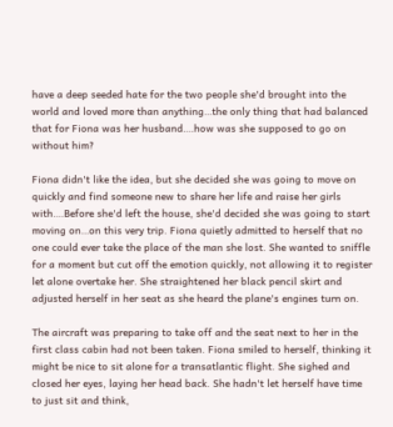have a deep seeded hate for the two people she'd brought into the world and loved more than anything…the only thing that had balanced that for Fiona was her husband….how was she supposed to go on without him?

Fiona didn't like the idea, but she decided she was going to move on quickly and find someone new to share her life and raise her girls with….Before she'd left the house, she'd decided she was going to start moving on…on this very trip. Fiona quietly admitted to herself that no one could ever take the place of the man she lost. She wanted to sniffle for a moment but cut off the emotion quickly, not allowing it to register let alone overtake her. She straightened her black pencil skirt and adjusted herself in her seat as she heard the plane's engines turn on.

The aircraft was preparing to take off and the seat next to her in the first class cabin had not been taken. Fiona smiled to herself, thinking it might be nice to sit alone for a transatlantic flight. She sighed and closed her eyes, laying her head back. She hadn't let herself have time to just sit and think,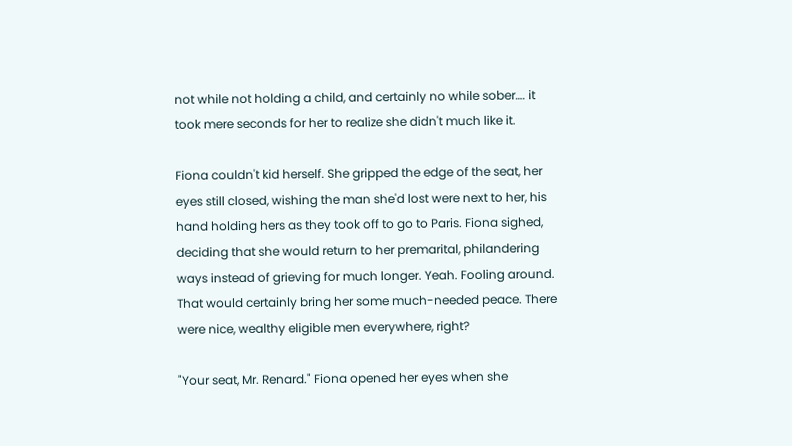not while not holding a child, and certainly no while sober…. it took mere seconds for her to realize she didn't much like it.

Fiona couldn't kid herself. She gripped the edge of the seat, her eyes still closed, wishing the man she'd lost were next to her, his hand holding hers as they took off to go to Paris. Fiona sighed, deciding that she would return to her premarital, philandering ways instead of grieving for much longer. Yeah. Fooling around. That would certainly bring her some much-needed peace. There were nice, wealthy eligible men everywhere, right?

"Your seat, Mr. Renard." Fiona opened her eyes when she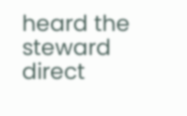heard the steward direct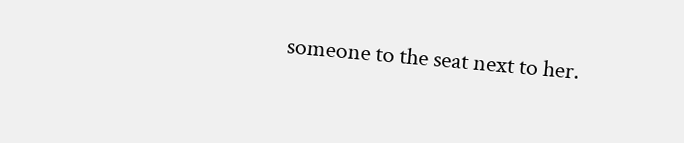someone to the seat next to her.